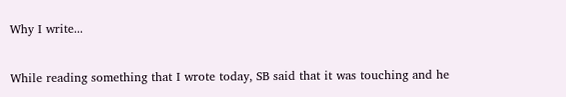Why I write...

While reading something that I wrote today, SB said that it was touching and he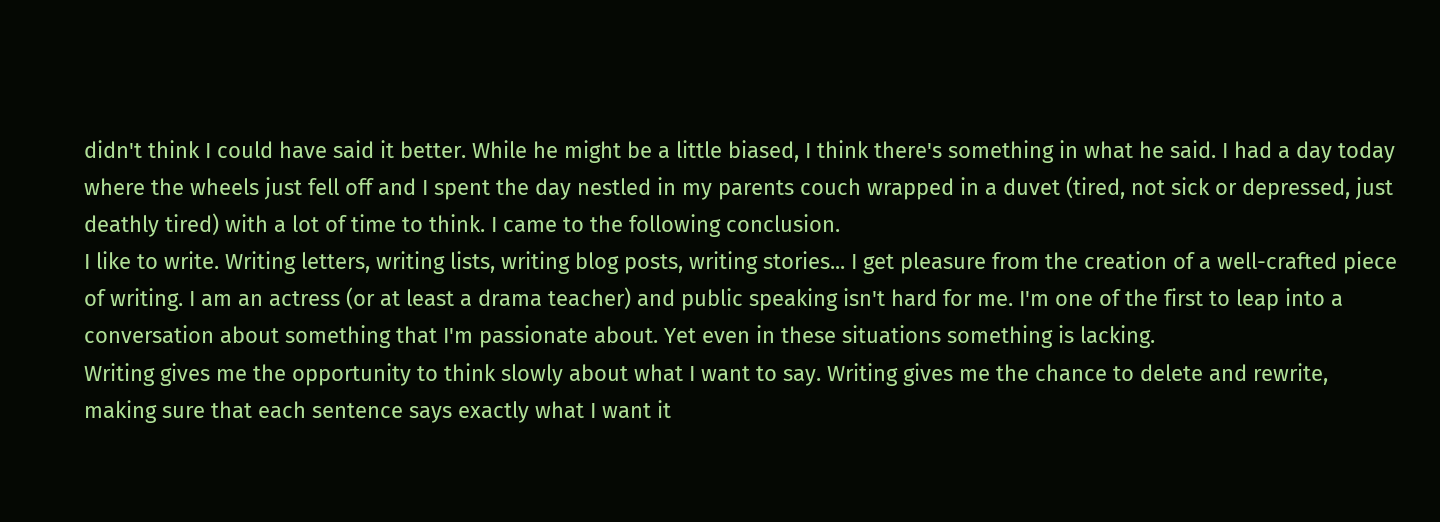didn't think I could have said it better. While he might be a little biased, I think there's something in what he said. I had a day today where the wheels just fell off and I spent the day nestled in my parents couch wrapped in a duvet (tired, not sick or depressed, just deathly tired) with a lot of time to think. I came to the following conclusion.
I like to write. Writing letters, writing lists, writing blog posts, writing stories... I get pleasure from the creation of a well-crafted piece of writing. I am an actress (or at least a drama teacher) and public speaking isn't hard for me. I'm one of the first to leap into a conversation about something that I'm passionate about. Yet even in these situations something is lacking.
Writing gives me the opportunity to think slowly about what I want to say. Writing gives me the chance to delete and rewrite, making sure that each sentence says exactly what I want it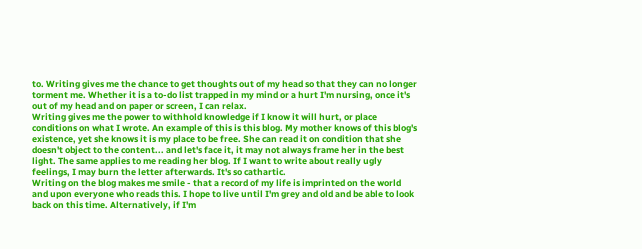to. Writing gives me the chance to get thoughts out of my head so that they can no longer torment me. Whether it is a to-do list trapped in my mind or a hurt I'm nursing, once it's out of my head and on paper or screen, I can relax.
Writing gives me the power to withhold knowledge if I know it will hurt, or place conditions on what I wrote. An example of this is this blog. My mother knows of this blog's existence, yet she knows it is my place to be free. She can read it on condition that she doesn't object to the content... and let's face it, it may not always frame her in the best light. The same applies to me reading her blog. If I want to write about really ugly feelings, I may burn the letter afterwards. It's so cathartic.
Writing on the blog makes me smile - that a record of my life is imprinted on the world and upon everyone who reads this. I hope to live until I'm grey and old and be able to look back on this time. Alternatively, if I'm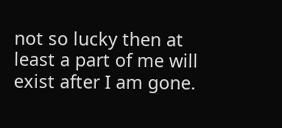not so lucky then at least a part of me will exist after I am gone.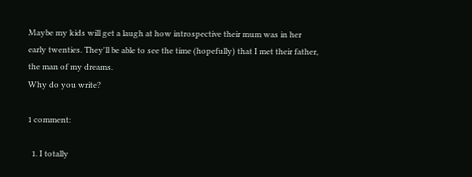Maybe my kids will get a laugh at how introspective their mum was in her early twenties. They'll be able to see the time (hopefully) that I met their father, the man of my dreams.
Why do you write?

1 comment:

  1. I totally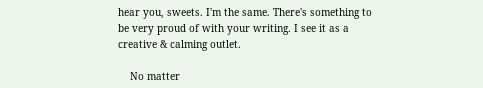hear you, sweets. I'm the same. There's something to be very proud of with your writing. I see it as a creative & calming outlet.

    No matter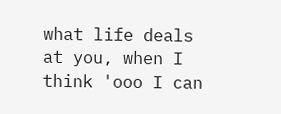what life deals at you, when I think 'ooo I can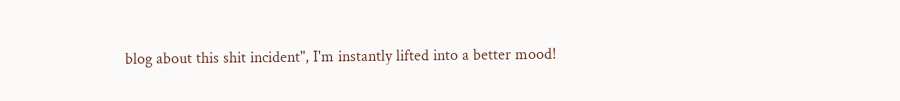blog about this shit incident", I'm instantly lifted into a better mood!